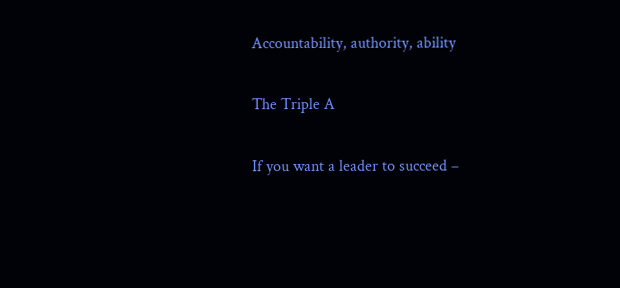Accountability, authority, ability

The Triple A

If you want a leader to succeed –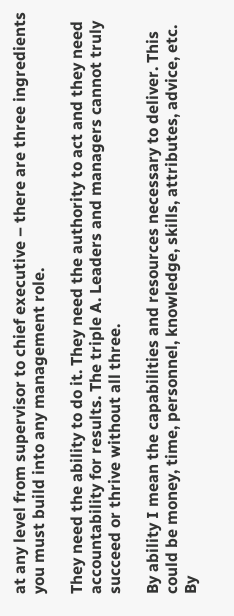at any level from supervisor to chief executive – there are three ingredients you must build into any management role.

They need the ability to do it. They need the authority to act and they need accountability for results. The triple A. Leaders and managers cannot truly succeed or thrive without all three.

By ability I mean the capabilities and resources necessary to deliver. This could be money, time, personnel, knowledge, skills, attributes, advice, etc. By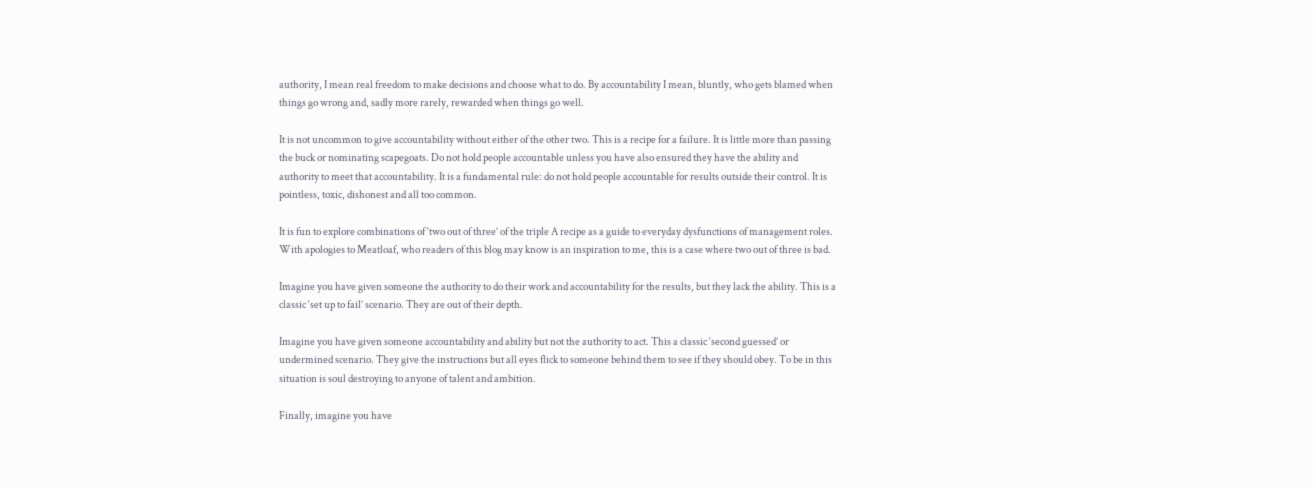authority, I mean real freedom to make decisions and choose what to do. By accountability I mean, bluntly, who gets blamed when things go wrong and, sadly more rarely, rewarded when things go well.

It is not uncommon to give accountability without either of the other two. This is a recipe for a failure. It is little more than passing the buck or nominating scapegoats. Do not hold people accountable unless you have also ensured they have the ability and authority to meet that accountability. It is a fundamental rule: do not hold people accountable for results outside their control. It is pointless, toxic, dishonest and all too common.

It is fun to explore combinations of ‘two out of three’ of the triple A recipe as a guide to everyday dysfunctions of management roles. With apologies to Meatloaf, who readers of this blog may know is an inspiration to me, this is a case where two out of three is bad.

Imagine you have given someone the authority to do their work and accountability for the results, but they lack the ability. This is a classic ‘set up to fail’ scenario. They are out of their depth.

Imagine you have given someone accountability and ability but not the authority to act. This a classic ‘second guessed’ or undermined scenario. They give the instructions but all eyes flick to someone behind them to see if they should obey. To be in this situation is soul destroying to anyone of talent and ambition.

Finally, imagine you have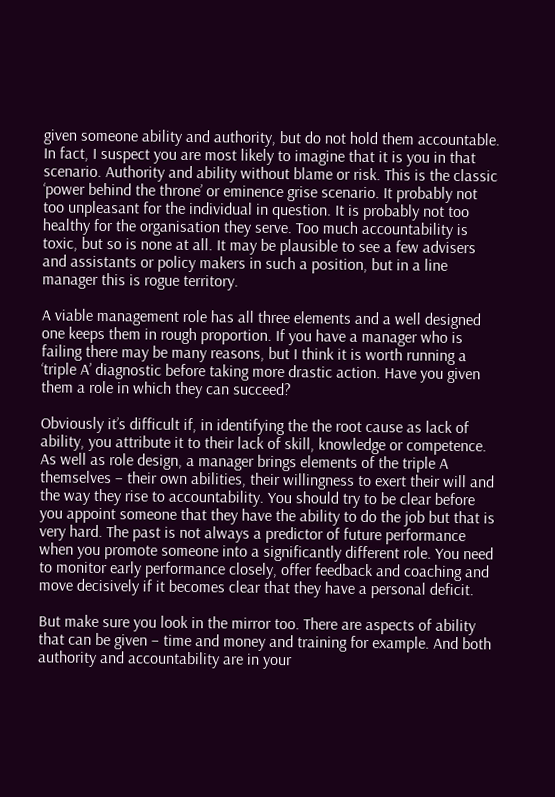given someone ability and authority, but do not hold them accountable. In fact, I suspect you are most likely to imagine that it is you in that scenario. Authority and ability without blame or risk. This is the classic ‘power behind the throne’ or eminence grise scenario. It probably not too unpleasant for the individual in question. It is probably not too healthy for the organisation they serve. Too much accountability is toxic, but so is none at all. It may be plausible to see a few advisers and assistants or policy makers in such a position, but in a line manager this is rogue territory.

A viable management role has all three elements and a well designed one keeps them in rough proportion. If you have a manager who is failing there may be many reasons, but I think it is worth running a ‘triple A’ diagnostic before taking more drastic action. Have you given them a role in which they can succeed?

Obviously it’s difficult if, in identifying the the root cause as lack of ability, you attribute it to their lack of skill, knowledge or competence. As well as role design, a manager brings elements of the triple A themselves – their own abilities, their willingness to exert their will and the way they rise to accountability. You should try to be clear before you appoint someone that they have the ability to do the job but that is very hard. The past is not always a predictor of future performance when you promote someone into a significantly different role. You need to monitor early performance closely, offer feedback and coaching and move decisively if it becomes clear that they have a personal deficit.

But make sure you look in the mirror too. There are aspects of ability that can be given – time and money and training for example. And both authority and accountability are in your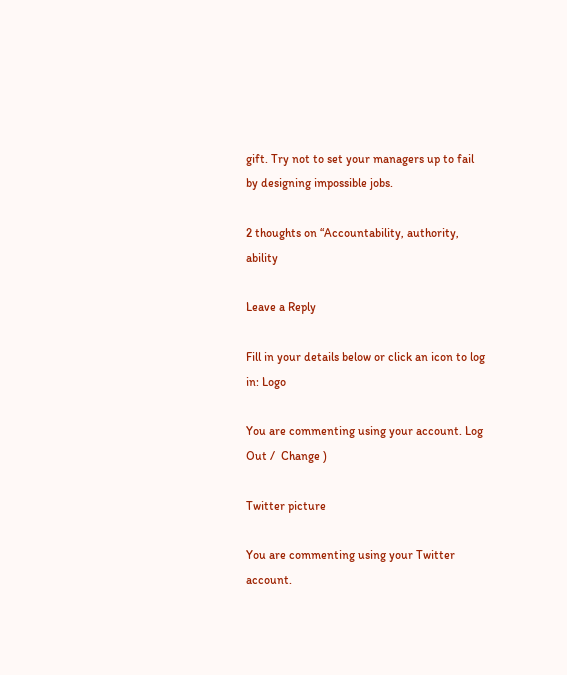gift. Try not to set your managers up to fail by designing impossible jobs.

2 thoughts on “Accountability, authority, ability

Leave a Reply

Fill in your details below or click an icon to log in: Logo

You are commenting using your account. Log Out /  Change )

Twitter picture

You are commenting using your Twitter account.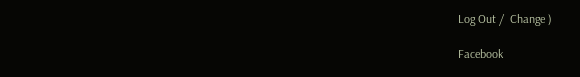Log Out /  Change )

Facebook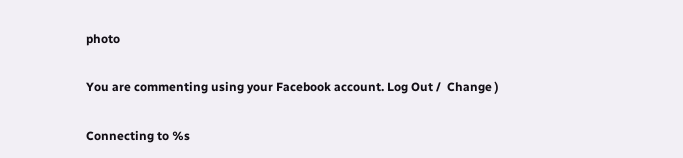photo

You are commenting using your Facebook account. Log Out /  Change )

Connecting to %s